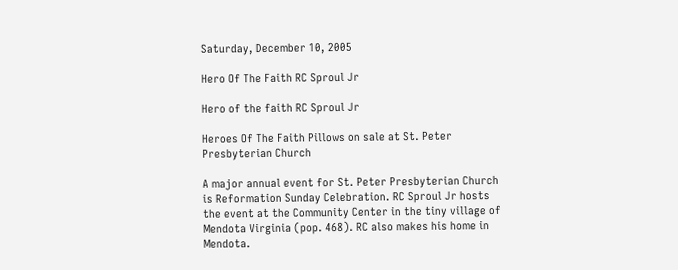Saturday, December 10, 2005

Hero Of The Faith RC Sproul Jr

Hero of the faith RC Sproul Jr

Heroes Of The Faith Pillows on sale at St. Peter Presbyterian Church

A major annual event for St. Peter Presbyterian Church is Reformation Sunday Celebration. RC Sproul Jr hosts the event at the Community Center in the tiny village of Mendota Virginia (pop. 468). RC also makes his home in Mendota.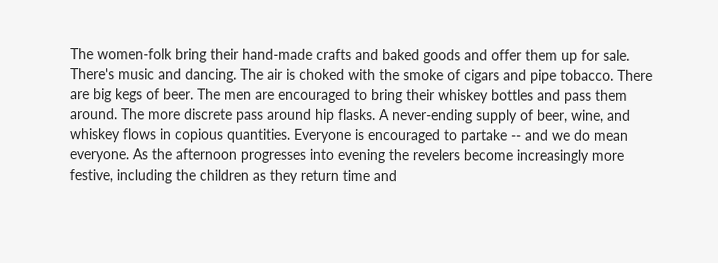The women-folk bring their hand-made crafts and baked goods and offer them up for sale. There's music and dancing. The air is choked with the smoke of cigars and pipe tobacco. There are big kegs of beer. The men are encouraged to bring their whiskey bottles and pass them around. The more discrete pass around hip flasks. A never-ending supply of beer, wine, and whiskey flows in copious quantities. Everyone is encouraged to partake -- and we do mean everyone. As the afternoon progresses into evening the revelers become increasingly more festive, including the children as they return time and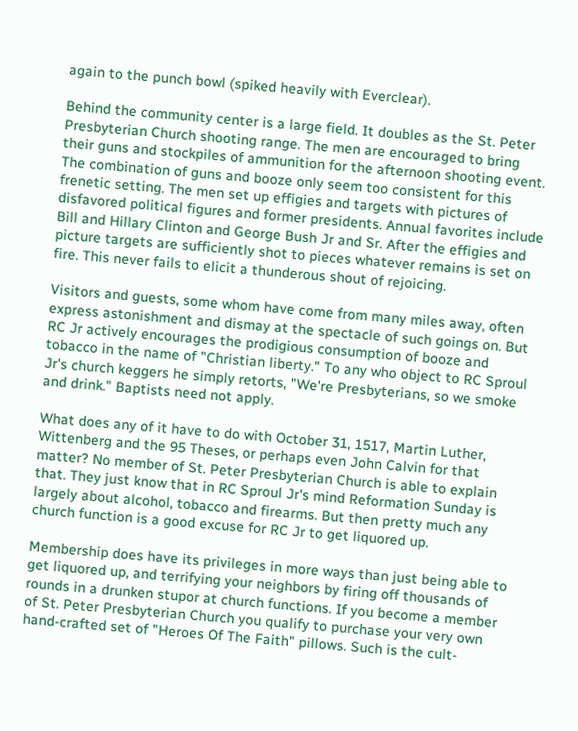again to the punch bowl (spiked heavily with Everclear).

Behind the community center is a large field. It doubles as the St. Peter Presbyterian Church shooting range. The men are encouraged to bring their guns and stockpiles of ammunition for the afternoon shooting event. The combination of guns and booze only seem too consistent for this frenetic setting. The men set up effigies and targets with pictures of disfavored political figures and former presidents. Annual favorites include Bill and Hillary Clinton and George Bush Jr and Sr. After the effigies and picture targets are sufficiently shot to pieces whatever remains is set on fire. This never fails to elicit a thunderous shout of rejoicing.

Visitors and guests, some whom have come from many miles away, often express astonishment and dismay at the spectacle of such goings on. But RC Jr actively encourages the prodigious consumption of booze and tobacco in the name of "Christian liberty." To any who object to RC Sproul Jr's church keggers he simply retorts, "We're Presbyterians, so we smoke and drink." Baptists need not apply.

What does any of it have to do with October 31, 1517, Martin Luther, Wittenberg and the 95 Theses, or perhaps even John Calvin for that matter? No member of St. Peter Presbyterian Church is able to explain that. They just know that in RC Sproul Jr's mind Reformation Sunday is largely about alcohol, tobacco and firearms. But then pretty much any church function is a good excuse for RC Jr to get liquored up.

Membership does have its privileges in more ways than just being able to get liquored up, and terrifying your neighbors by firing off thousands of rounds in a drunken stupor at church functions. If you become a member of St. Peter Presbyterian Church you qualify to purchase your very own hand-crafted set of "Heroes Of The Faith" pillows. Such is the cult-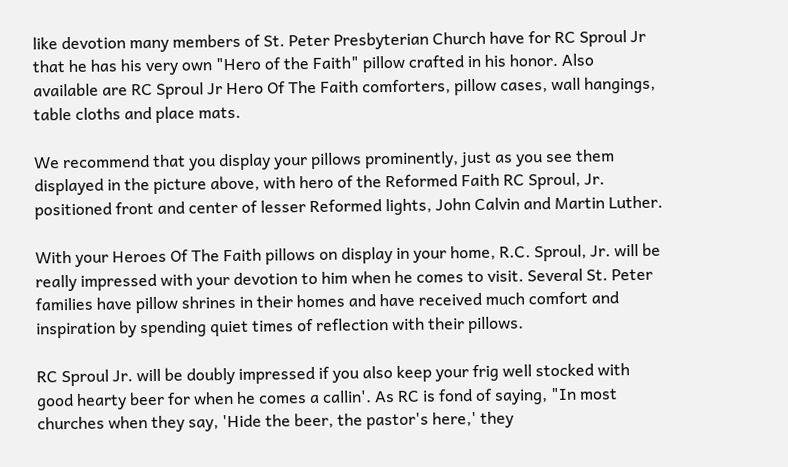like devotion many members of St. Peter Presbyterian Church have for RC Sproul Jr that he has his very own "Hero of the Faith" pillow crafted in his honor. Also available are RC Sproul Jr Hero Of The Faith comforters, pillow cases, wall hangings, table cloths and place mats.

We recommend that you display your pillows prominently, just as you see them displayed in the picture above, with hero of the Reformed Faith RC Sproul, Jr. positioned front and center of lesser Reformed lights, John Calvin and Martin Luther.

With your Heroes Of The Faith pillows on display in your home, R.C. Sproul, Jr. will be really impressed with your devotion to him when he comes to visit. Several St. Peter families have pillow shrines in their homes and have received much comfort and inspiration by spending quiet times of reflection with their pillows.

RC Sproul Jr. will be doubly impressed if you also keep your frig well stocked with good hearty beer for when he comes a callin'. As RC is fond of saying, "In most churches when they say, 'Hide the beer, the pastor's here,' they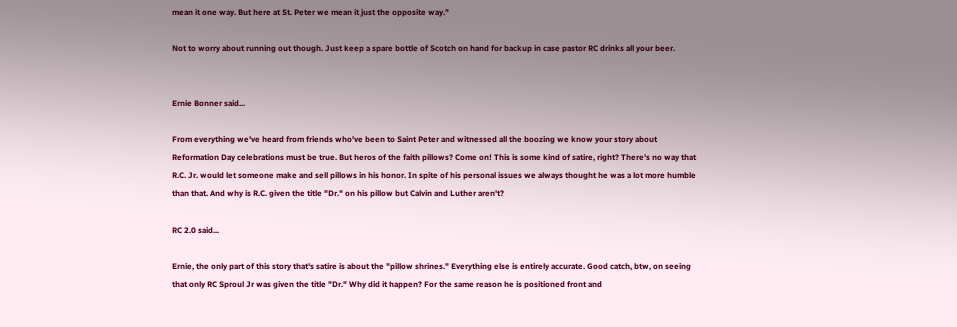mean it one way. But here at St. Peter we mean it just the opposite way."

Not to worry about running out though. Just keep a spare bottle of Scotch on hand for backup in case pastor RC drinks all your beer.


Ernie Bonner said...

From everything we've heard from friends who've been to Saint Peter and witnessed all the boozing we know your story about Reformation Day celebrations must be true. But heros of the faith pillows? Come on! This is some kind of satire, right? There's no way that R.C. Jr. would let someone make and sell pillows in his honor. In spite of his personal issues we always thought he was a lot more humble than that. And why is R.C. given the title "Dr." on his pillow but Calvin and Luther aren't?

RC 2.0 said...

Ernie, the only part of this story that's satire is about the "pillow shrines." Everything else is entirely accurate. Good catch, btw, on seeing that only RC Sproul Jr was given the title "Dr." Why did it happen? For the same reason he is positioned front and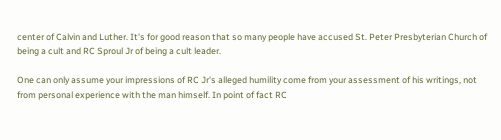center of Calvin and Luther. It's for good reason that so many people have accused St. Peter Presbyterian Church of being a cult and RC Sproul Jr of being a cult leader.

One can only assume your impressions of RC Jr's alleged humility come from your assessment of his writings, not from personal experience with the man himself. In point of fact RC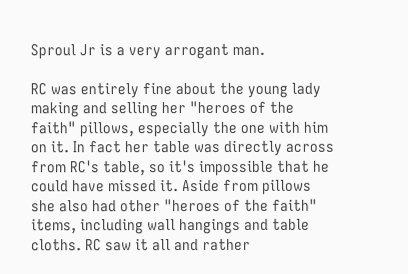Sproul Jr is a very arrogant man.

RC was entirely fine about the young lady making and selling her "heroes of the faith" pillows, especially the one with him on it. In fact her table was directly across from RC's table, so it's impossible that he could have missed it. Aside from pillows she also had other "heroes of the faith" items, including wall hangings and table cloths. RC saw it all and rather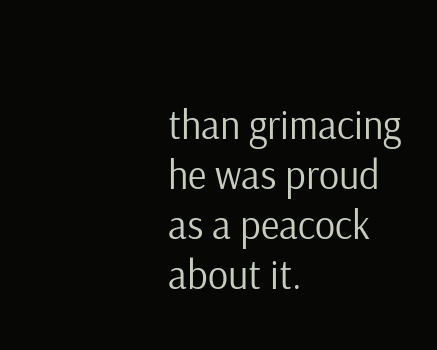than grimacing he was proud as a peacock about it.